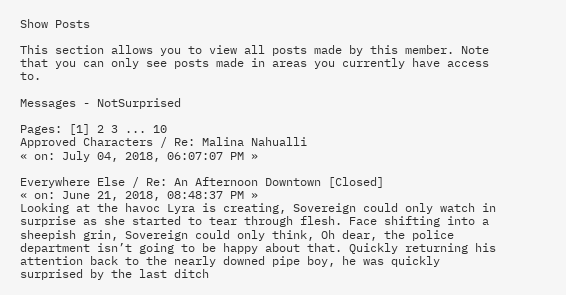Show Posts

This section allows you to view all posts made by this member. Note that you can only see posts made in areas you currently have access to.

Messages - NotSurprised

Pages: [1] 2 3 ... 10
Approved Characters / Re: Malina Nahualli
« on: July 04, 2018, 06:07:07 PM »

Everywhere Else / Re: An Afternoon Downtown [Closed]
« on: June 21, 2018, 08:48:37 PM »
Looking at the havoc Lyra is creating, Sovereign could only watch in surprise as she started to tear through flesh. Face shifting into a sheepish grin, Sovereign could only think, Oh dear, the police department isn’t going to be happy about that. Quickly returning his attention back to the nearly downed pipe boy, he was quickly surprised by the last ditch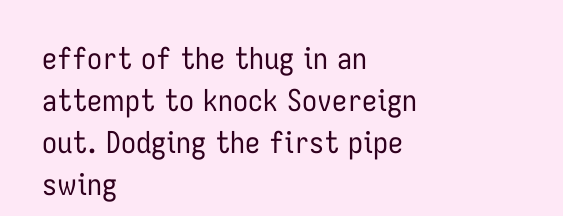effort of the thug in an attempt to knock Sovereign out. Dodging the first pipe swing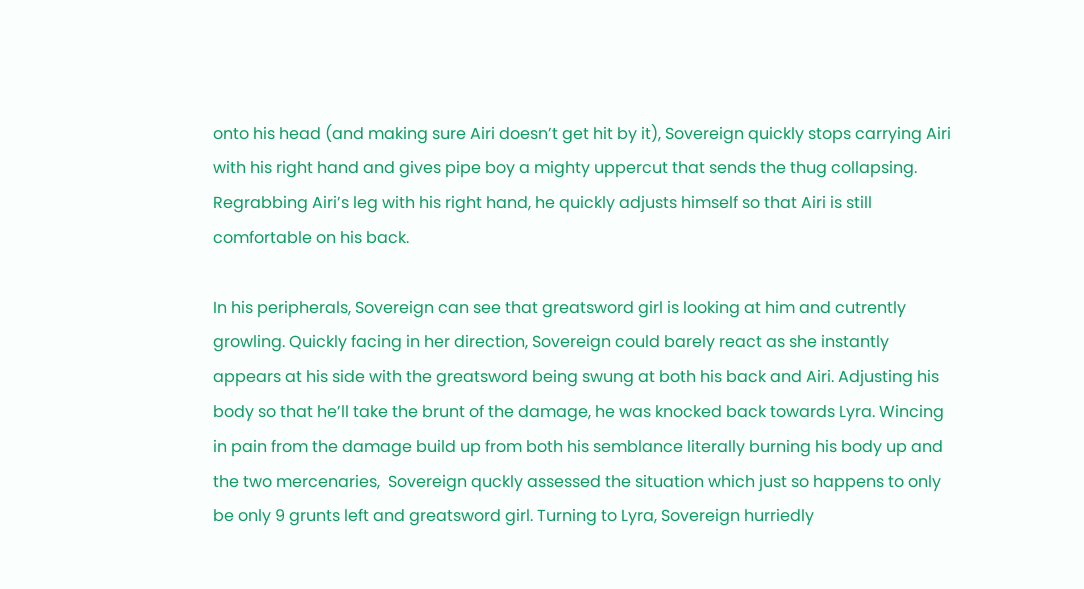onto his head (and making sure Airi doesn’t get hit by it), Sovereign quickly stops carrying Airi with his right hand and gives pipe boy a mighty uppercut that sends the thug collapsing. Regrabbing Airi’s leg with his right hand, he quickly adjusts himself so that Airi is still comfortable on his back.

In his peripherals, Sovereign can see that greatsword girl is looking at him and cutrently growling. Quickly facing in her direction, Sovereign could barely react as she instantly appears at his side with the greatsword being swung at both his back and Airi. Adjusting his body so that he’ll take the brunt of the damage, he was knocked back towards Lyra. Wincing in pain from the damage build up from both his semblance literally burning his body up and the two mercenaries,  Sovereign quckly assessed the situation which just so happens to only be only 9 grunts left and greatsword girl. Turning to Lyra, Sovereign hurriedly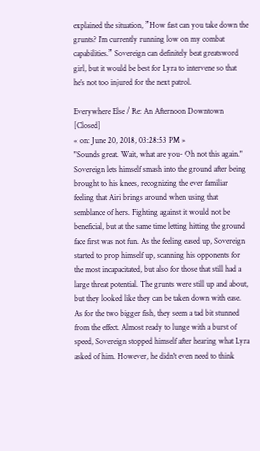explained the situation, ”How fast can you take down the grunts? I’m currently running low on my combat capabilities.” Sovereign can definitely beat greatsword girl, but it would be best for Lyra to intervene so that he’s not too injured for the next patrol.

Everywhere Else / Re: An Afternoon Downtown [Closed]
« on: June 20, 2018, 03:28:53 PM »
"Sounds great. Wait, what are you- Oh not this again." Sovereign lets himself smash into the ground after being brought to his knees, recognizing the ever familiar feeling that Airi brings around when using that semblance of hers. Fighting against it would not be beneficial, but at the same time letting hitting the ground face first was not fun. As the feeling eased up, Sovereign started to prop himself up, scanning his opponents for the most incapacitated, but also for those that still had a large threat potential. The grunts were still up and about, but they looked like they can be taken down with ease. As for the two bigger fish, they seem a tad bit stunned from the effect. Almost ready to lunge with a burst of speed, Sovereign stopped himself after hearing what Lyra asked of him. However, he didn't even need to think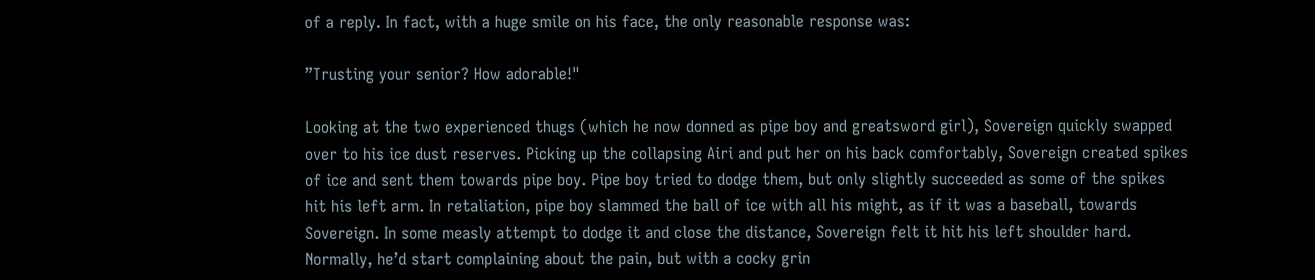of a reply. In fact, with a huge smile on his face, the only reasonable response was:

”Trusting your senior? How adorable!"

Looking at the two experienced thugs (which he now donned as pipe boy and greatsword girl), Sovereign quickly swapped over to his ice dust reserves. Picking up the collapsing Airi and put her on his back comfortably, Sovereign created spikes of ice and sent them towards pipe boy. Pipe boy tried to dodge them, but only slightly succeeded as some of the spikes hit his left arm. In retaliation, pipe boy slammed the ball of ice with all his might, as if it was a baseball, towards Sovereign. In some measly attempt to dodge it and close the distance, Sovereign felt it hit his left shoulder hard. Normally, he’d start complaining about the pain, but with a cocky grin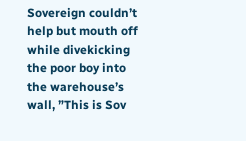Sovereign couldn’t help but mouth off while divekicking the poor boy into the warehouse’s wall, ”This is Sov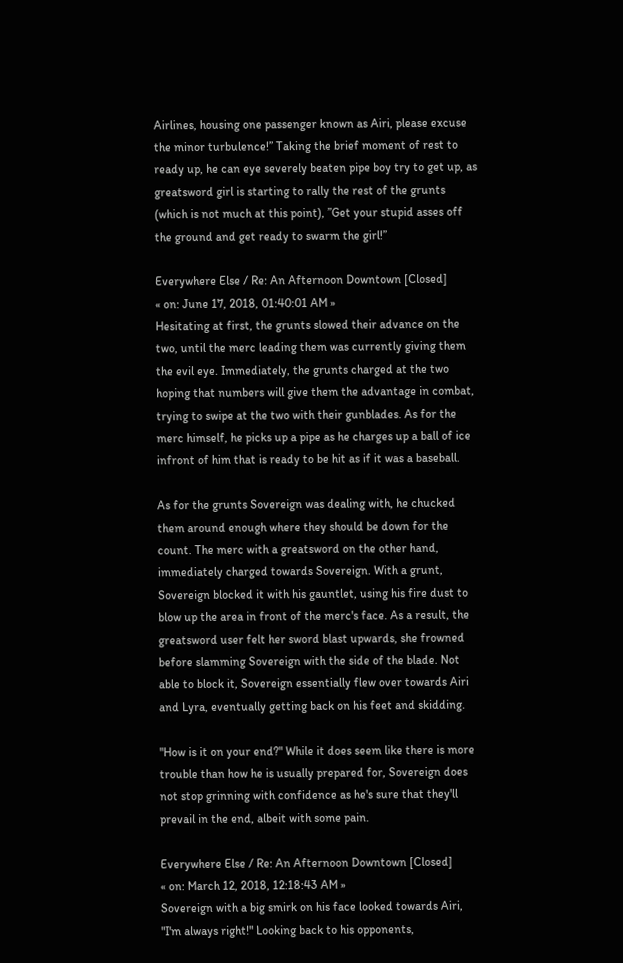Airlines, housing one passenger known as Airi, please excuse the minor turbulence!” Taking the brief moment of rest to ready up, he can eye severely beaten pipe boy try to get up, as greatsword girl is starting to rally the rest of the grunts (which is not much at this point), ”Get your stupid asses off the ground and get ready to swarm the girl!”

Everywhere Else / Re: An Afternoon Downtown [Closed]
« on: June 17, 2018, 01:40:01 AM »
Hesitating at first, the grunts slowed their advance on the two, until the merc leading them was currently giving them the evil eye. Immediately, the grunts charged at the two hoping that numbers will give them the advantage in combat, trying to swipe at the two with their gunblades. As for the merc himself, he picks up a pipe as he charges up a ball of ice infront of him that is ready to be hit as if it was a baseball.

As for the grunts Sovereign was dealing with, he chucked them around enough where they should be down for the count. The merc with a greatsword on the other hand, immediately charged towards Sovereign. With a grunt, Sovereign blocked it with his gauntlet, using his fire dust to blow up the area in front of the merc's face. As a result, the greatsword user felt her sword blast upwards, she frowned before slamming Sovereign with the side of the blade. Not able to block it, Sovereign essentially flew over towards Airi and Lyra, eventually getting back on his feet and skidding.

"How is it on your end?" While it does seem like there is more trouble than how he is usually prepared for, Sovereign does not stop grinning with confidence as he's sure that they'll prevail in the end, albeit with some pain.

Everywhere Else / Re: An Afternoon Downtown [Closed]
« on: March 12, 2018, 12:18:43 AM »
Sovereign with a big smirk on his face looked towards Airi, "I'm always right!" Looking back to his opponents,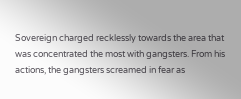Sovereign charged recklessly towards the area that was concentrated the most with gangsters. From his actions, the gangsters screamed in fear as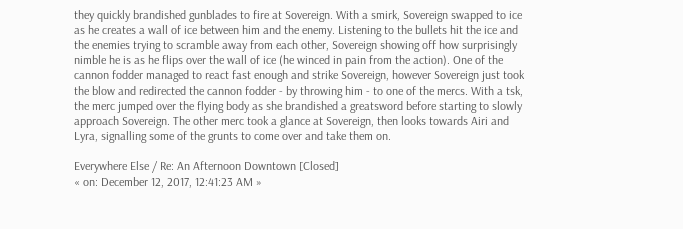they quickly brandished gunblades to fire at Sovereign. With a smirk, Sovereign swapped to ice as he creates a wall of ice between him and the enemy. Listening to the bullets hit the ice and the enemies trying to scramble away from each other, Sovereign showing off how surprisingly nimble he is as he flips over the wall of ice (he winced in pain from the action). One of the cannon fodder managed to react fast enough and strike Sovereign, however Sovereign just took the blow and redirected the cannon fodder - by throwing him - to one of the mercs. With a tsk, the merc jumped over the flying body as she brandished a greatsword before starting to slowly approach Sovereign. The other merc took a glance at Sovereign, then looks towards Airi and Lyra, signalling some of the grunts to come over and take them on.

Everywhere Else / Re: An Afternoon Downtown [Closed]
« on: December 12, 2017, 12:41:23 AM »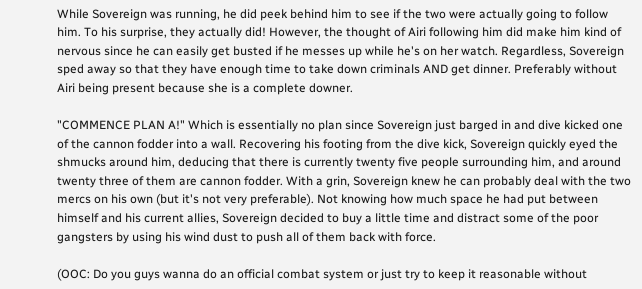While Sovereign was running, he did peek behind him to see if the two were actually going to follow him. To his surprise, they actually did! However, the thought of Airi following him did make him kind of nervous since he can easily get busted if he messes up while he's on her watch. Regardless, Sovereign sped away so that they have enough time to take down criminals AND get dinner. Preferably without Airi being present because she is a complete downer.

"COMMENCE PLAN A!" Which is essentially no plan since Sovereign just barged in and dive kicked one of the cannon fodder into a wall. Recovering his footing from the dive kick, Sovereign quickly eyed the shmucks around him, deducing that there is currently twenty five people surrounding him, and around twenty three of them are cannon fodder. With a grin, Sovereign knew he can probably deal with the two mercs on his own (but it's not very preferable). Not knowing how much space he had put between himself and his current allies, Sovereign decided to buy a little time and distract some of the poor gangsters by using his wind dust to push all of them back with force.

(OOC: Do you guys wanna do an official combat system or just try to keep it reasonable without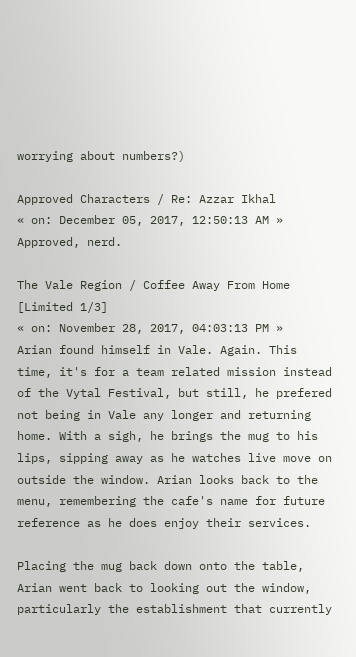worrying about numbers?)

Approved Characters / Re: Azzar Ikhal
« on: December 05, 2017, 12:50:13 AM »
Approved, nerd.

The Vale Region / Coffee Away From Home [Limited 1/3]
« on: November 28, 2017, 04:03:13 PM »
Arian found himself in Vale. Again. This time, it's for a team related mission instead of the Vytal Festival, but still, he prefered not being in Vale any longer and returning home. With a sigh, he brings the mug to his lips, sipping away as he watches live move on outside the window. Arian looks back to the menu, remembering the cafe's name for future reference as he does enjoy their services.

Placing the mug back down onto the table, Arian went back to looking out the window, particularly the establishment that currently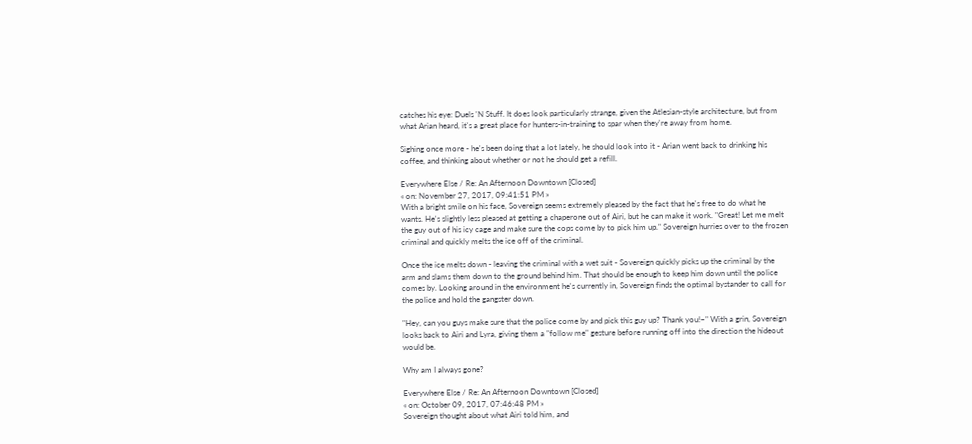catches his eye: Duels 'N Stuff. It does look particularly strange, given the Atlesian-style architecture, but from what Arian heard, it's a great place for hunters-in-training to spar when they're away from home.

Sighing once more - he's been doing that a lot lately, he should look into it - Arian went back to drinking his coffee, and thinking about whether or not he should get a refill.

Everywhere Else / Re: An Afternoon Downtown [Closed]
« on: November 27, 2017, 09:41:51 PM »
With a bright smile on his face, Sovereign seems extremely pleased by the fact that he's free to do what he wants. He's slightly less pleased at getting a chaperone out of Airi, but he can make it work. "Great! Let me melt the guy out of his icy cage and make sure the cops come by to pick him up." Sovereign hurries over to the frozen criminal and quickly melts the ice off of the criminal.

Once the ice melts down - leaving the criminal with a wet suit - Sovereign quickly picks up the criminal by the arm and slams them down to the ground behind him. That should be enough to keep him down until the police comes by. Looking around in the environment he's currently in, Sovereign finds the optimal bystander to call for the police and hold the gangster down.

"Hey, can you guys make sure that the police come by and pick this guy up? Thank you!~" With a grin, Sovereign looks back to Airi and Lyra, giving them a "follow me" gesture before running off into the direction the hideout would be.

Why am I always gone?

Everywhere Else / Re: An Afternoon Downtown [Closed]
« on: October 09, 2017, 07:46:48 PM »
Sovereign thought about what Airi told him, and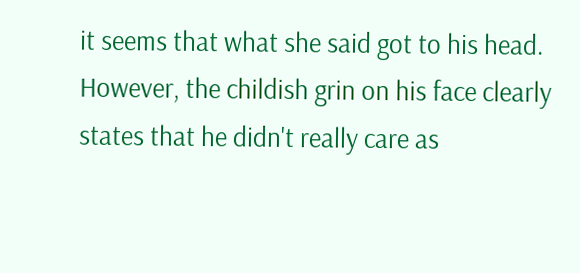it seems that what she said got to his head. However, the childish grin on his face clearly states that he didn't really care as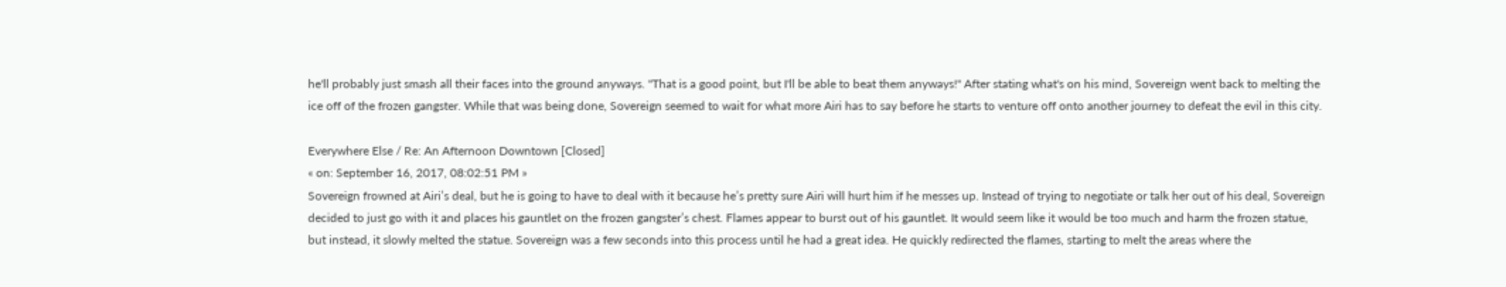he'll probably just smash all their faces into the ground anyways. "That is a good point, but I'll be able to beat them anyways!" After stating what's on his mind, Sovereign went back to melting the ice off of the frozen gangster. While that was being done, Sovereign seemed to wait for what more Airi has to say before he starts to venture off onto another journey to defeat the evil in this city.

Everywhere Else / Re: An Afternoon Downtown [Closed]
« on: September 16, 2017, 08:02:51 PM »
Sovereign frowned at Airi’s deal, but he is going to have to deal with it because he’s pretty sure Airi will hurt him if he messes up. Instead of trying to negotiate or talk her out of his deal, Sovereign decided to just go with it and places his gauntlet on the frozen gangster’s chest. Flames appear to burst out of his gauntlet. It would seem like it would be too much and harm the frozen statue, but instead, it slowly melted the statue. Sovereign was a few seconds into this process until he had a great idea. He quickly redirected the flames, starting to melt the areas where the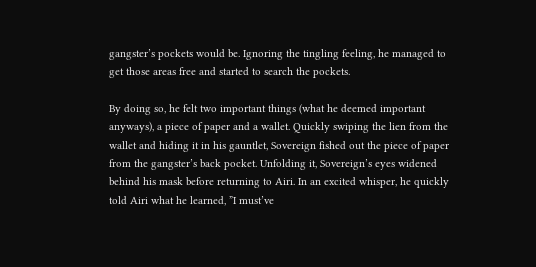gangster’s pockets would be. Ignoring the tingling feeling, he managed to get those areas free and started to search the pockets.

By doing so, he felt two important things (what he deemed important anyways), a piece of paper and a wallet. Quickly swiping the lien from the wallet and hiding it in his gauntlet, Sovereign fished out the piece of paper from the gangster’s back pocket. Unfolding it, Sovereign’s eyes widened behind his mask before returning to Airi. In an excited whisper, he quickly told Airi what he learned, ”I must’ve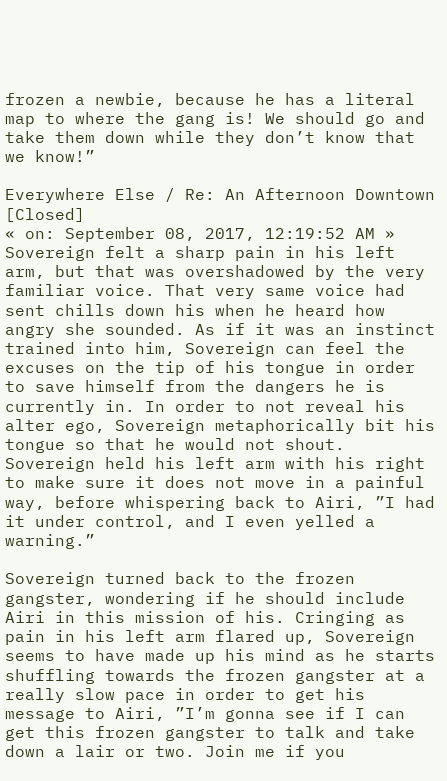frozen a newbie, because he has a literal map to where the gang is! We should go and take them down while they don’t know that we know!”

Everywhere Else / Re: An Afternoon Downtown [Closed]
« on: September 08, 2017, 12:19:52 AM »
Sovereign felt a sharp pain in his left arm, but that was overshadowed by the very familiar voice. That very same voice had sent chills down his when he heard how angry she sounded. As if it was an instinct trained into him, Sovereign can feel the excuses on the tip of his tongue in order to save himself from the dangers he is currently in. In order to not reveal his alter ego, Sovereign metaphorically bit his tongue so that he would not shout. Sovereign held his left arm with his right to make sure it does not move in a painful way, before whispering back to Airi, ”I had it under control, and I even yelled a warning.”

Sovereign turned back to the frozen gangster, wondering if he should include Airi in this mission of his. Cringing as pain in his left arm flared up, Sovereign seems to have made up his mind as he starts shuffling towards the frozen gangster at a really slow pace in order to get his message to Airi, ”I’m gonna see if I can get this frozen gangster to talk and take down a lair or two. Join me if you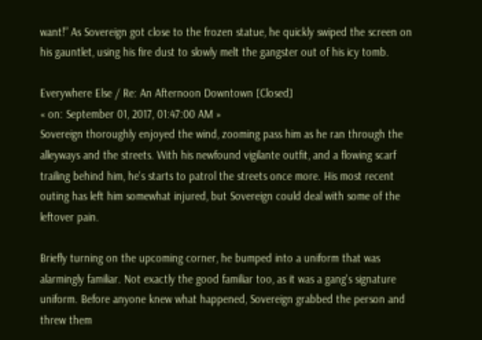want!” As Sovereign got close to the frozen statue, he quickly swiped the screen on his gauntlet, using his fire dust to slowly melt the gangster out of his icy tomb.

Everywhere Else / Re: An Afternoon Downtown [Closed]
« on: September 01, 2017, 01:47:00 AM »
Sovereign thoroughly enjoyed the wind, zooming pass him as he ran through the alleyways and the streets. With his newfound vigilante outfit, and a flowing scarf trailing behind him, he's starts to patrol the streets once more. His most recent outing has left him somewhat injured, but Sovereign could deal with some of the leftover pain.

Briefly turning on the upcoming corner, he bumped into a uniform that was alarmingly familiar. Not exactly the good familiar too, as it was a gang's signature uniform. Before anyone knew what happened, Sovereign grabbed the person and threw them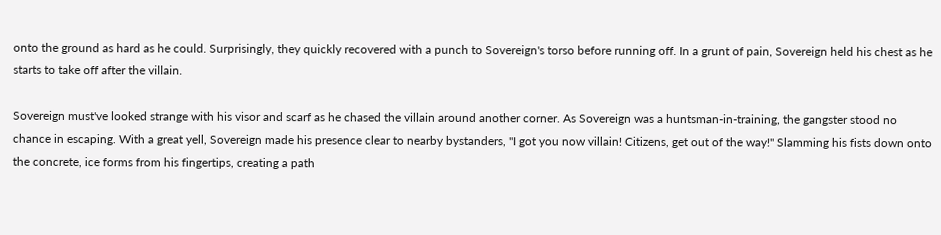onto the ground as hard as he could. Surprisingly, they quickly recovered with a punch to Sovereign's torso before running off. In a grunt of pain, Sovereign held his chest as he starts to take off after the villain.

Sovereign must've looked strange with his visor and scarf as he chased the villain around another corner. As Sovereign was a huntsman-in-training, the gangster stood no chance in escaping. With a great yell, Sovereign made his presence clear to nearby bystanders, "I got you now villain! Citizens, get out of the way!" Slamming his fists down onto the concrete, ice forms from his fingertips, creating a path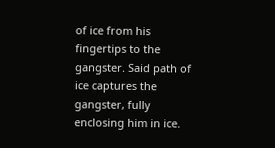of ice from his fingertips to the gangster. Said path of ice captures the gangster, fully enclosing him in ice.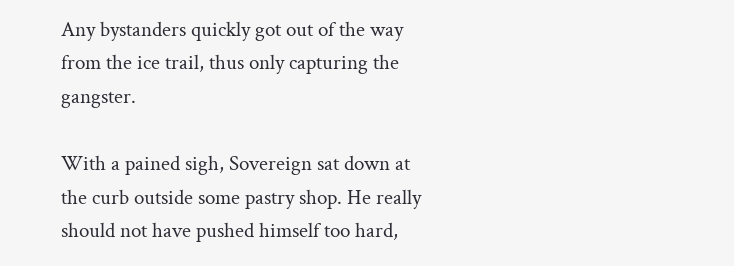Any bystanders quickly got out of the way from the ice trail, thus only capturing the gangster.

With a pained sigh, Sovereign sat down at the curb outside some pastry shop. He really should not have pushed himself too hard,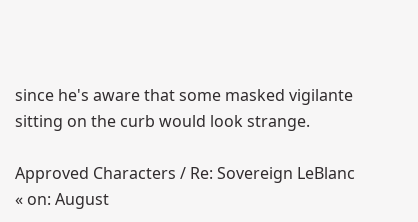since he's aware that some masked vigilante sitting on the curb would look strange.

Approved Characters / Re: Sovereign LeBlanc
« on: August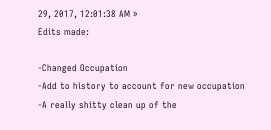29, 2017, 12:01:38 AM »
Edits made:

-Changed Occupation
-Add to history to account for new occupation
-A really shitty clean up of the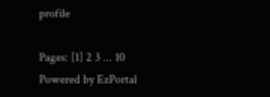profile

Pages: [1] 2 3 ... 10
Powered by EzPortal